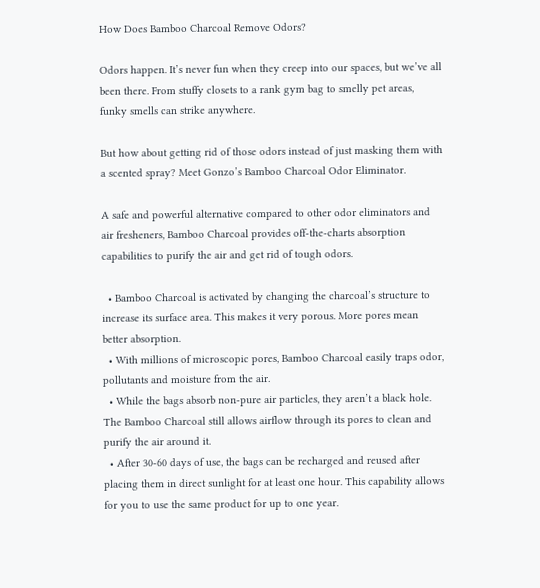How Does Bamboo Charcoal Remove Odors?

Odors happen. It’s never fun when they creep into our spaces, but we’ve all been there. From stuffy closets to a rank gym bag to smelly pet areas, funky smells can strike anywhere.

But how about getting rid of those odors instead of just masking them with a scented spray? Meet Gonzo’s Bamboo Charcoal Odor Eliminator.

A safe and powerful alternative compared to other odor eliminators and air fresheners, Bamboo Charcoal provides off-the-charts absorption capabilities to purify the air and get rid of tough odors.

  • Bamboo Charcoal is activated by changing the charcoal’s structure to increase its surface area. This makes it very porous. More pores mean better absorption.
  • With millions of microscopic pores, Bamboo Charcoal easily traps odor, pollutants and moisture from the air.
  • While the bags absorb non-pure air particles, they aren’t a black hole. The Bamboo Charcoal still allows airflow through its pores to clean and purify the air around it.
  • After 30-60 days of use, the bags can be recharged and reused after placing them in direct sunlight for at least one hour. This capability allows for you to use the same product for up to one year.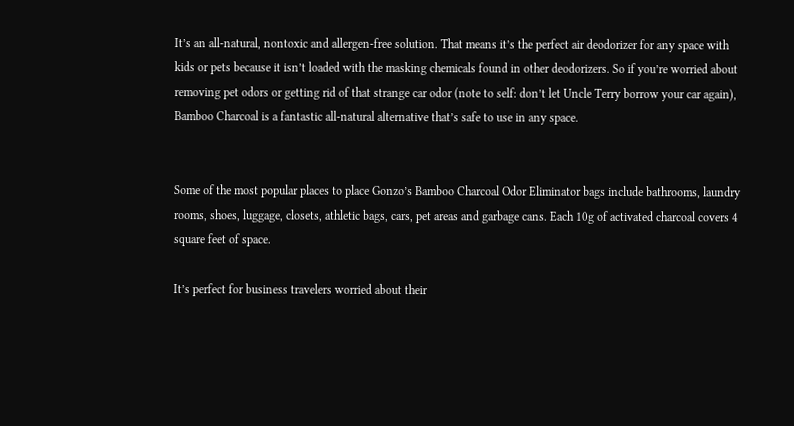It’s an all-natural, nontoxic and allergen-free solution. That means it’s the perfect air deodorizer for any space with kids or pets because it isn’t loaded with the masking chemicals found in other deodorizers. So if you’re worried about removing pet odors or getting rid of that strange car odor (note to self: don’t let Uncle Terry borrow your car again), Bamboo Charcoal is a fantastic all-natural alternative that’s safe to use in any space.


Some of the most popular places to place Gonzo’s Bamboo Charcoal Odor Eliminator bags include bathrooms, laundry rooms, shoes, luggage, closets, athletic bags, cars, pet areas and garbage cans. Each 10g of activated charcoal covers 4 square feet of space.

It’s perfect for business travelers worried about their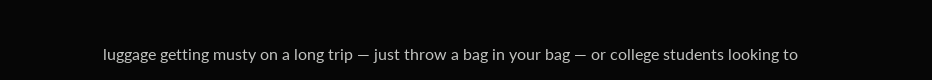luggage getting musty on a long trip — just throw a bag in your bag — or college students looking to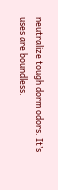neutralize tough dorm odors. It’s uses are boundless.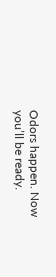Odors happen. Now you’ll be ready.